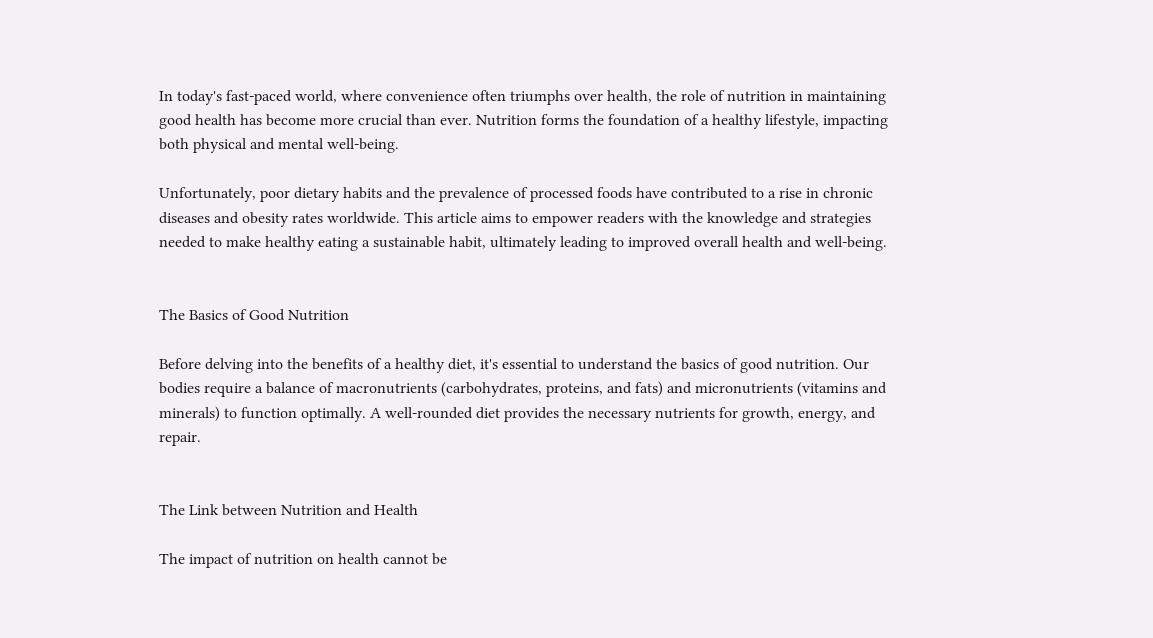In today's fast-paced world, where convenience often triumphs over health, the role of nutrition in maintaining good health has become more crucial than ever. Nutrition forms the foundation of a healthy lifestyle, impacting both physical and mental well-being.

Unfortunately, poor dietary habits and the prevalence of processed foods have contributed to a rise in chronic diseases and obesity rates worldwide. This article aims to empower readers with the knowledge and strategies needed to make healthy eating a sustainable habit, ultimately leading to improved overall health and well-being.


The Basics of Good Nutrition

Before delving into the benefits of a healthy diet, it's essential to understand the basics of good nutrition. Our bodies require a balance of macronutrients (carbohydrates, proteins, and fats) and micronutrients (vitamins and minerals) to function optimally. A well-rounded diet provides the necessary nutrients for growth, energy, and repair.


The Link between Nutrition and Health

The impact of nutrition on health cannot be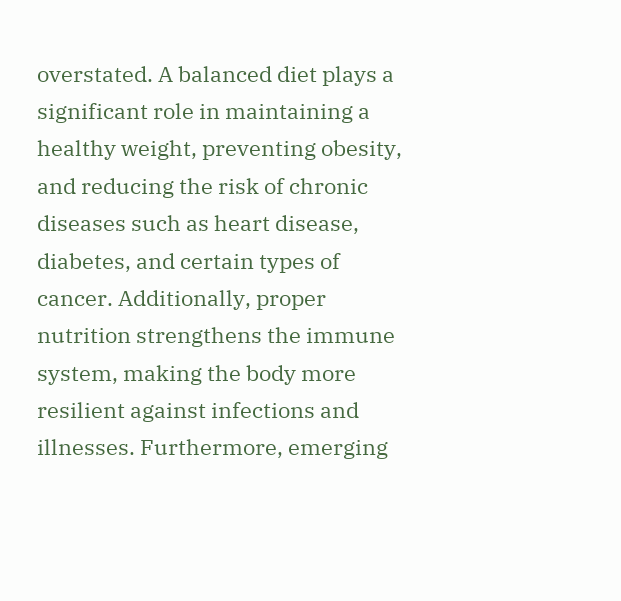overstated. A balanced diet plays a significant role in maintaining a healthy weight, preventing obesity, and reducing the risk of chronic diseases such as heart disease, diabetes, and certain types of cancer. Additionally, proper nutrition strengthens the immune system, making the body more resilient against infections and illnesses. Furthermore, emerging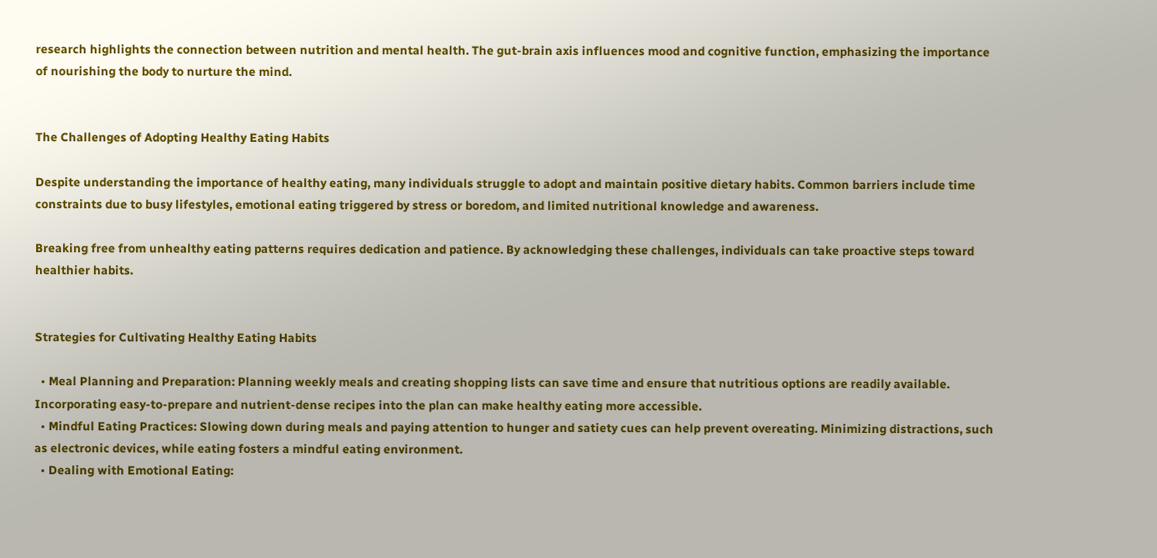research highlights the connection between nutrition and mental health. The gut-brain axis influences mood and cognitive function, emphasizing the importance of nourishing the body to nurture the mind.


The Challenges of Adopting Healthy Eating Habits

Despite understanding the importance of healthy eating, many individuals struggle to adopt and maintain positive dietary habits. Common barriers include time constraints due to busy lifestyles, emotional eating triggered by stress or boredom, and limited nutritional knowledge and awareness.

Breaking free from unhealthy eating patterns requires dedication and patience. By acknowledging these challenges, individuals can take proactive steps toward healthier habits.


Strategies for Cultivating Healthy Eating Habits

  • Meal Planning and Preparation: Planning weekly meals and creating shopping lists can save time and ensure that nutritious options are readily available. Incorporating easy-to-prepare and nutrient-dense recipes into the plan can make healthy eating more accessible.
  • Mindful Eating Practices: Slowing down during meals and paying attention to hunger and satiety cues can help prevent overeating. Minimizing distractions, such as electronic devices, while eating fosters a mindful eating environment.
  • Dealing with Emotional Eating: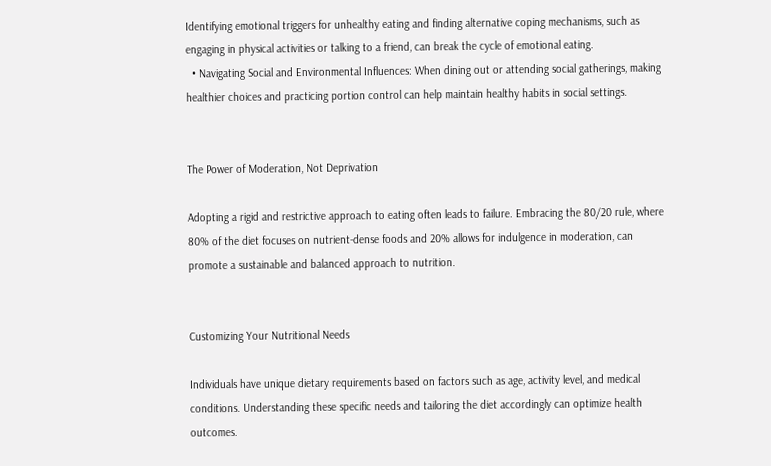Identifying emotional triggers for unhealthy eating and finding alternative coping mechanisms, such as engaging in physical activities or talking to a friend, can break the cycle of emotional eating.
  • Navigating Social and Environmental Influences: When dining out or attending social gatherings, making healthier choices and practicing portion control can help maintain healthy habits in social settings.


The Power of Moderation, Not Deprivation

Adopting a rigid and restrictive approach to eating often leads to failure. Embracing the 80/20 rule, where 80% of the diet focuses on nutrient-dense foods and 20% allows for indulgence in moderation, can promote a sustainable and balanced approach to nutrition.


Customizing Your Nutritional Needs

Individuals have unique dietary requirements based on factors such as age, activity level, and medical conditions. Understanding these specific needs and tailoring the diet accordingly can optimize health outcomes.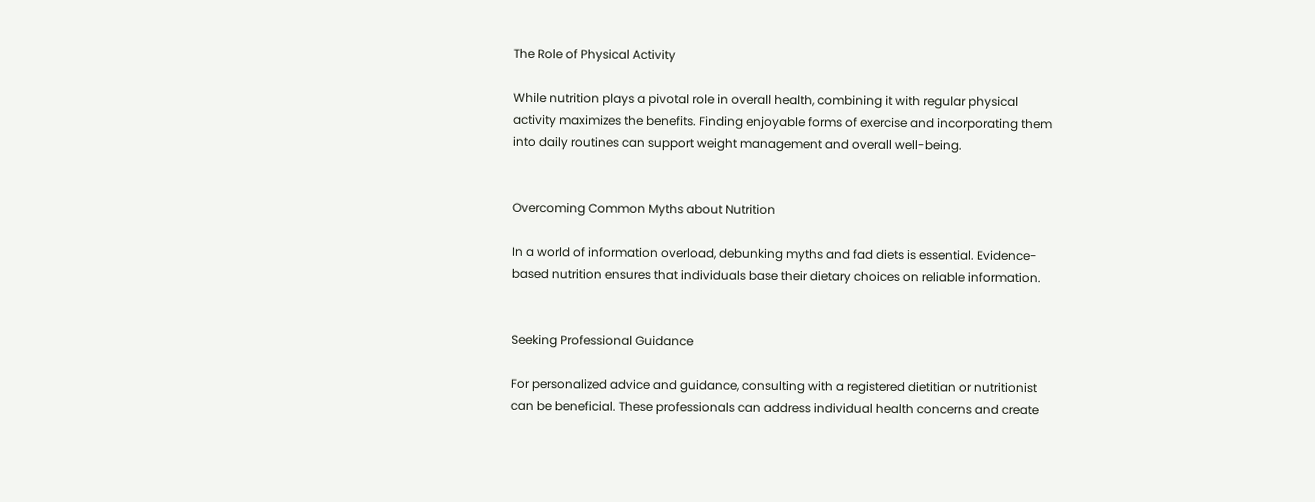The Role of Physical Activity

While nutrition plays a pivotal role in overall health, combining it with regular physical activity maximizes the benefits. Finding enjoyable forms of exercise and incorporating them into daily routines can support weight management and overall well-being.


Overcoming Common Myths about Nutrition

In a world of information overload, debunking myths and fad diets is essential. Evidence-based nutrition ensures that individuals base their dietary choices on reliable information.


Seeking Professional Guidance

For personalized advice and guidance, consulting with a registered dietitian or nutritionist can be beneficial. These professionals can address individual health concerns and create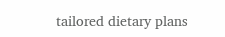tailored dietary plans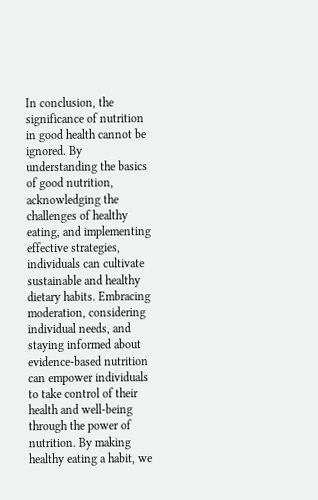In conclusion, the significance of nutrition in good health cannot be ignored. By understanding the basics of good nutrition, acknowledging the challenges of healthy eating, and implementing effective strategies, individuals can cultivate sustainable and healthy dietary habits. Embracing moderation, considering individual needs, and staying informed about evidence-based nutrition can empower individuals to take control of their health and well-being through the power of nutrition. By making healthy eating a habit, we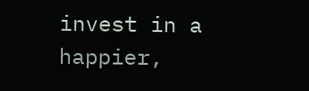invest in a happier,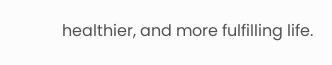healthier, and more fulfilling life.